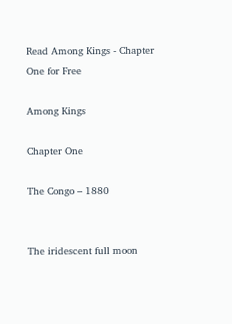Read Among Kings - Chapter One for Free

Among Kings

Chapter One

The Congo – 1880


The iridescent full moon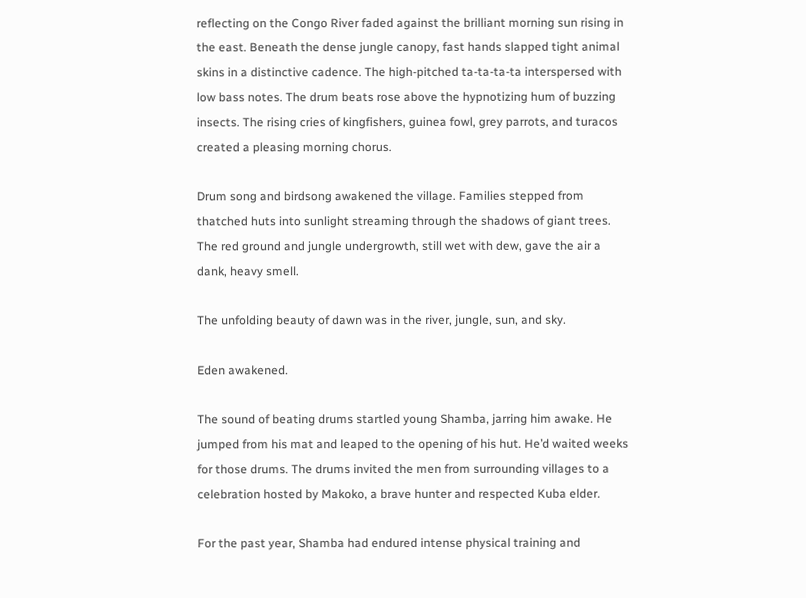reflecting on the Congo River faded against the brilliant morning sun rising in the east. Beneath the dense jungle canopy, fast hands slapped tight animal skins in a distinctive cadence. The high-pitched ta-ta-ta-ta interspersed with low bass notes. The drum beats rose above the hypnotizing hum of buzzing insects. The rising cries of kingfishers, guinea fowl, grey parrots, and turacos created a pleasing morning chorus.

Drum song and birdsong awakened the village. Families stepped from thatched huts into sunlight streaming through the shadows of giant trees. The red ground and jungle undergrowth, still wet with dew, gave the air a dank, heavy smell.

The unfolding beauty of dawn was in the river, jungle, sun, and sky.

Eden awakened.

The sound of beating drums startled young Shamba, jarring him awake. He jumped from his mat and leaped to the opening of his hut. He’d waited weeks for those drums. The drums invited the men from surrounding villages to a celebration hosted by Makoko, a brave hunter and respected Kuba elder.

For the past year, Shamba had endured intense physical training and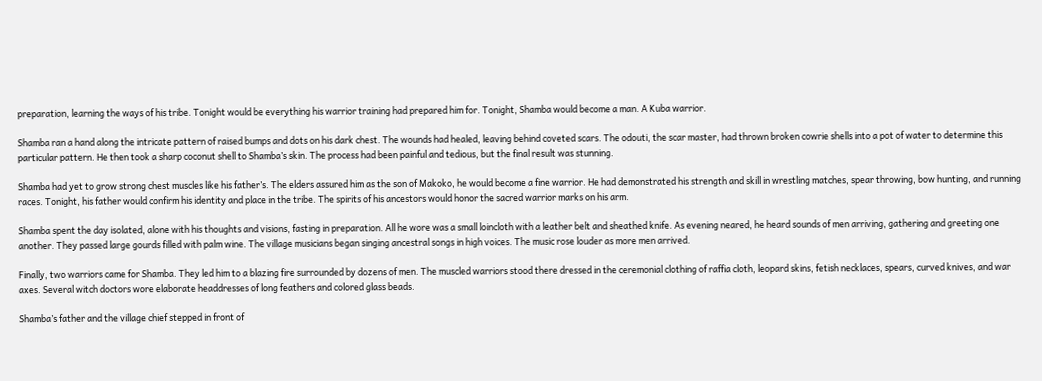preparation, learning the ways of his tribe. Tonight would be everything his warrior training had prepared him for. Tonight, Shamba would become a man. A Kuba warrior.

Shamba ran a hand along the intricate pattern of raised bumps and dots on his dark chest. The wounds had healed, leaving behind coveted scars. The odouti, the scar master, had thrown broken cowrie shells into a pot of water to determine this particular pattern. He then took a sharp coconut shell to Shamba’s skin. The process had been painful and tedious, but the final result was stunning.

Shamba had yet to grow strong chest muscles like his father’s. The elders assured him as the son of Makoko, he would become a fine warrior. He had demonstrated his strength and skill in wrestling matches, spear throwing, bow hunting, and running races. Tonight, his father would confirm his identity and place in the tribe. The spirits of his ancestors would honor the sacred warrior marks on his arm.

Shamba spent the day isolated, alone with his thoughts and visions, fasting in preparation. All he wore was a small loincloth with a leather belt and sheathed knife. As evening neared, he heard sounds of men arriving, gathering and greeting one another. They passed large gourds filled with palm wine. The village musicians began singing ancestral songs in high voices. The music rose louder as more men arrived.

Finally, two warriors came for Shamba. They led him to a blazing fire surrounded by dozens of men. The muscled warriors stood there dressed in the ceremonial clothing of raffia cloth, leopard skins, fetish necklaces, spears, curved knives, and war axes. Several witch doctors wore elaborate headdresses of long feathers and colored glass beads.

Shamba’s father and the village chief stepped in front of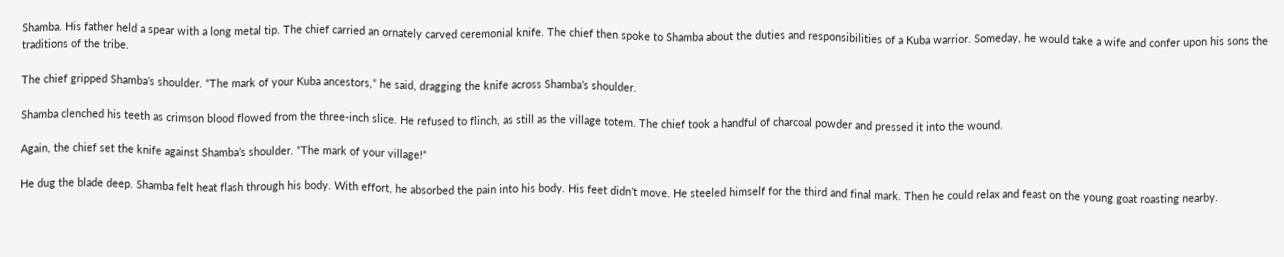Shamba. His father held a spear with a long metal tip. The chief carried an ornately carved ceremonial knife. The chief then spoke to Shamba about the duties and responsibilities of a Kuba warrior. Someday, he would take a wife and confer upon his sons the traditions of the tribe.

The chief gripped Shamba’s shoulder. “The mark of your Kuba ancestors,” he said, dragging the knife across Shamba’s shoulder.

Shamba clenched his teeth as crimson blood flowed from the three-inch slice. He refused to flinch, as still as the village totem. The chief took a handful of charcoal powder and pressed it into the wound.

Again, the chief set the knife against Shamba’s shoulder. “The mark of your village!”

He dug the blade deep. Shamba felt heat flash through his body. With effort, he absorbed the pain into his body. His feet didn’t move. He steeled himself for the third and final mark. Then he could relax and feast on the young goat roasting nearby.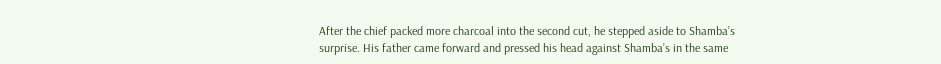After the chief packed more charcoal into the second cut, he stepped aside to Shamba’s surprise. His father came forward and pressed his head against Shamba’s in the same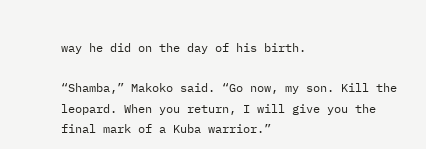way he did on the day of his birth.

“Shamba,” Makoko said. “Go now, my son. Kill the leopard. When you return, I will give you the final mark of a Kuba warrior.”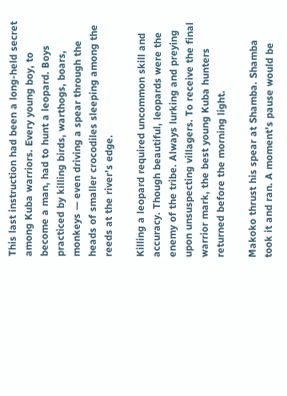This last instruction had been a long-held secret among Kuba warriors. Every young boy, to become a man, had to hunt a leopard. Boys practiced by killing birds, warthogs, boars, monkeys — even driving a spear through the heads of smaller crocodiles sleeping among the reeds at the river’s edge.

Killing a leopard required uncommon skill and accuracy. Though beautiful, leopards were the enemy of the tribe. Always lurking and preying upon unsuspecting villagers. To receive the final warrior mark, the best young Kuba hunters returned before the morning light.

Makoko thrust his spear at Shamba. Shamba took it and ran. A moment’s pause would be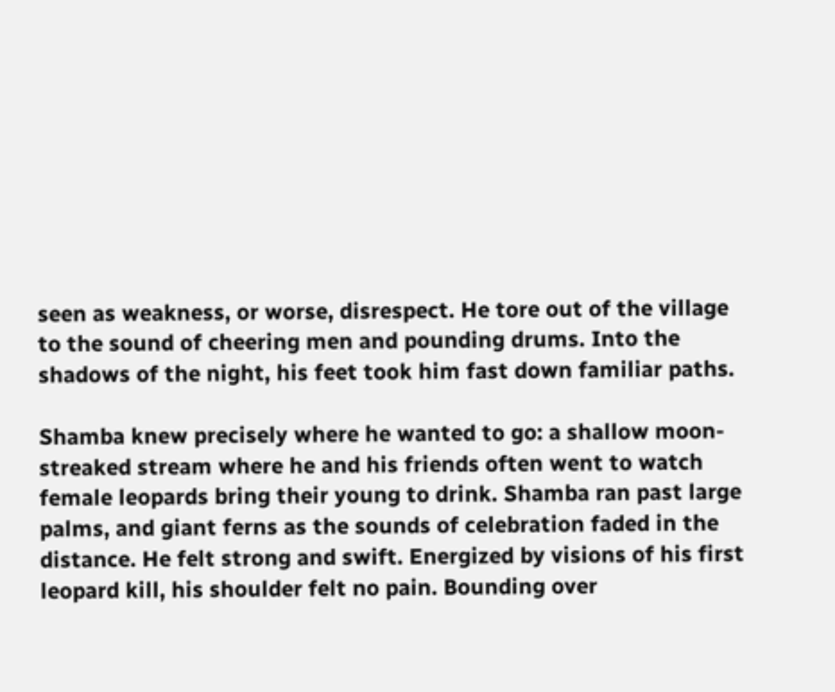seen as weakness, or worse, disrespect. He tore out of the village to the sound of cheering men and pounding drums. Into the shadows of the night, his feet took him fast down familiar paths.

Shamba knew precisely where he wanted to go: a shallow moon-streaked stream where he and his friends often went to watch female leopards bring their young to drink. Shamba ran past large palms, and giant ferns as the sounds of celebration faded in the distance. He felt strong and swift. Energized by visions of his first leopard kill, his shoulder felt no pain. Bounding over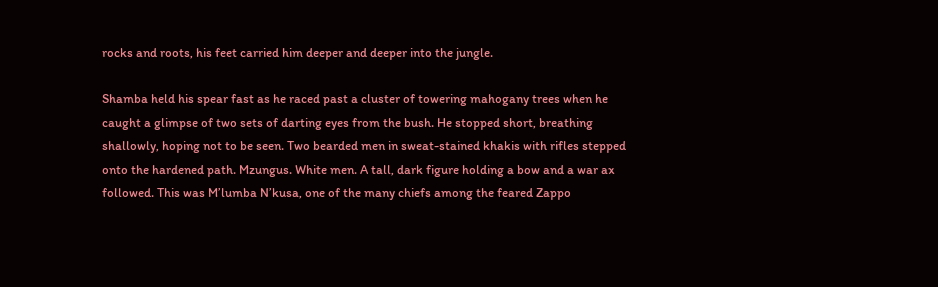rocks and roots, his feet carried him deeper and deeper into the jungle.

Shamba held his spear fast as he raced past a cluster of towering mahogany trees when he caught a glimpse of two sets of darting eyes from the bush. He stopped short, breathing shallowly, hoping not to be seen. Two bearded men in sweat-stained khakis with rifles stepped onto the hardened path. Mzungus. White men. A tall, dark figure holding a bow and a war ax followed. This was M’lumba N’kusa, one of the many chiefs among the feared Zappo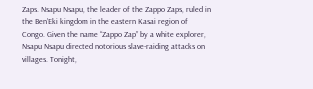Zaps. Nsapu Nsapu, the leader of the Zappo Zaps, ruled in the Ben’Eki kingdom in the eastern Kasai region of Congo. Given the name “Zappo Zap” by a white explorer, Nsapu Nsapu directed notorious slave-raiding attacks on villages. Tonight,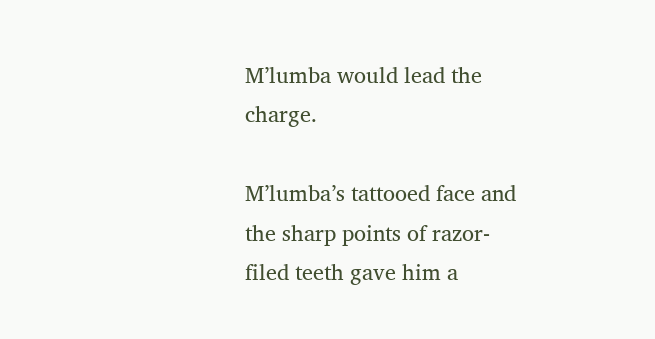M’lumba would lead the charge.

M’lumba’s tattooed face and the sharp points of razor-filed teeth gave him a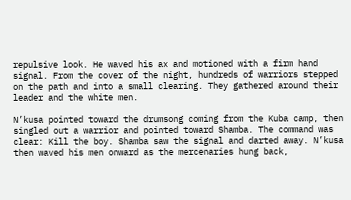repulsive look. He waved his ax and motioned with a firm hand signal. From the cover of the night, hundreds of warriors stepped on the path and into a small clearing. They gathered around their leader and the white men.

N’kusa pointed toward the drumsong coming from the Kuba camp, then singled out a warrior and pointed toward Shamba. The command was clear: Kill the boy. Shamba saw the signal and darted away. N’kusa then waved his men onward as the mercenaries hung back,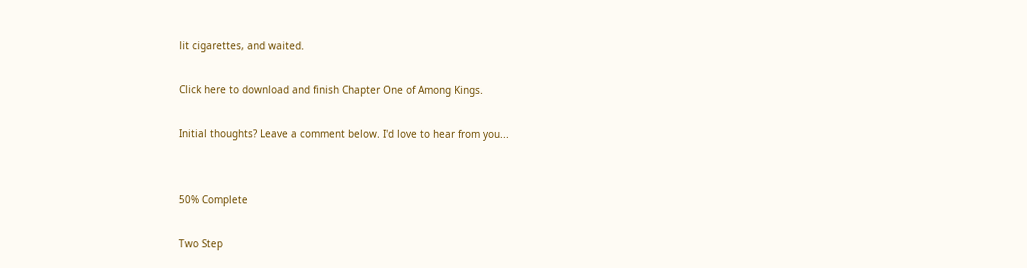lit cigarettes, and waited.

Click here to download and finish Chapter One of Among Kings.

Initial thoughts? Leave a comment below. I'd love to hear from you...


50% Complete

Two Step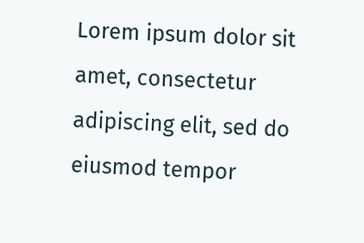Lorem ipsum dolor sit amet, consectetur adipiscing elit, sed do eiusmod tempor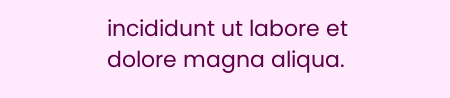incididunt ut labore et dolore magna aliqua.